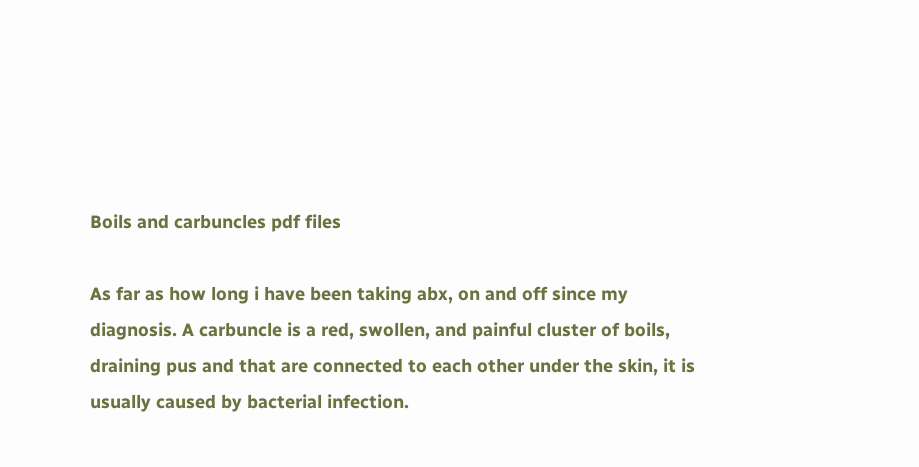Boils and carbuncles pdf files

As far as how long i have been taking abx, on and off since my diagnosis. A carbuncle is a red, swollen, and painful cluster of boils, draining pus and that are connected to each other under the skin, it is usually caused by bacterial infection.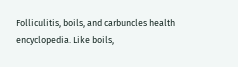Folliculitis, boils, and carbuncles health encyclopedia. Like boils,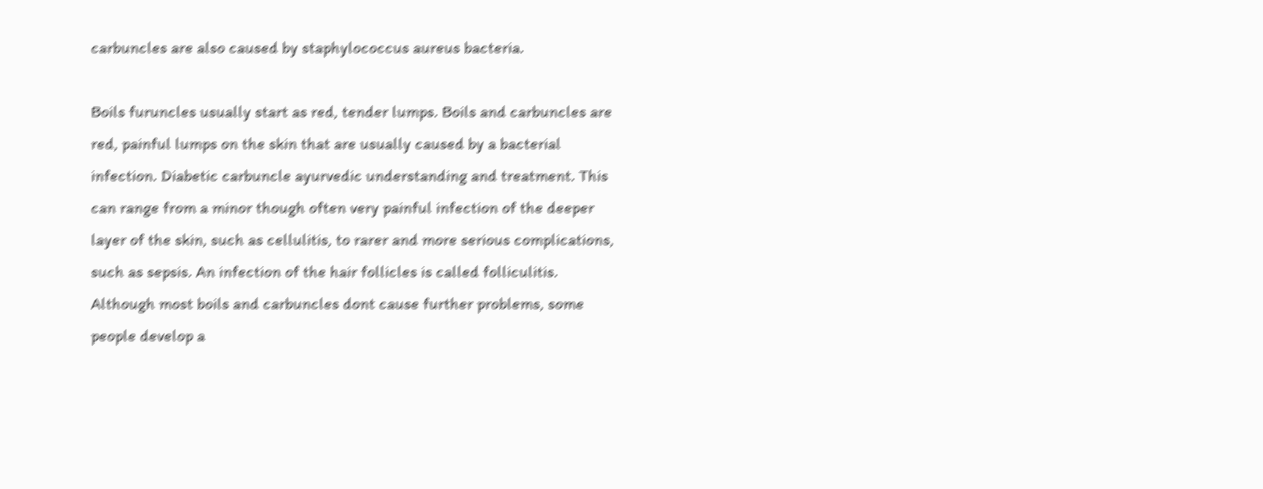carbuncles are also caused by staphylococcus aureus bacteria.

Boils furuncles usually start as red, tender lumps. Boils and carbuncles are red, painful lumps on the skin that are usually caused by a bacterial infection. Diabetic carbuncle ayurvedic understanding and treatment. This can range from a minor though often very painful infection of the deeper layer of the skin, such as cellulitis, to rarer and more serious complications, such as sepsis. An infection of the hair follicles is called folliculitis. Although most boils and carbuncles dont cause further problems, some people develop a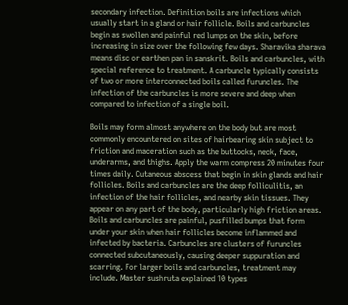secondary infection. Definition boils are infections which usually start in a gland or hair follicle. Boils and carbuncles begin as swollen and painful red lumps on the skin, before increasing in size over the following few days. Sharavika sharava means disc or earthen pan in sanskrit. Boils and carbuncles, with special reference to treatment. A carbuncle typically consists of two or more interconnected boils called furuncles. The infection of the carbuncles is more severe and deep when compared to infection of a single boil.

Boils may form almost anywhere on the body but are most commonly encountered on sites of hairbearing skin subject to friction and maceration such as the buttocks, neck, face, underarms, and thighs. Apply the warm compress 20 minutes four times daily. Cutaneous abscess that begin in skin glands and hair follicles. Boils and carbuncles are the deep folliculitis, an infection of the hair follicles, and nearby skin tissues. They appear on any part of the body, particularly high friction areas. Boils and carbuncles are painful, pusfilled bumps that form under your skin when hair follicles become inflammed and infected by bacteria. Carbuncles are clusters of furuncles connected subcutaneously, causing deeper suppuration and scarring. For larger boils and carbuncles, treatment may include. Master sushruta explained 10 types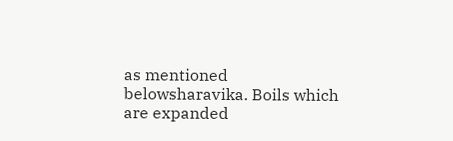as mentioned belowsharavika. Boils which are expanded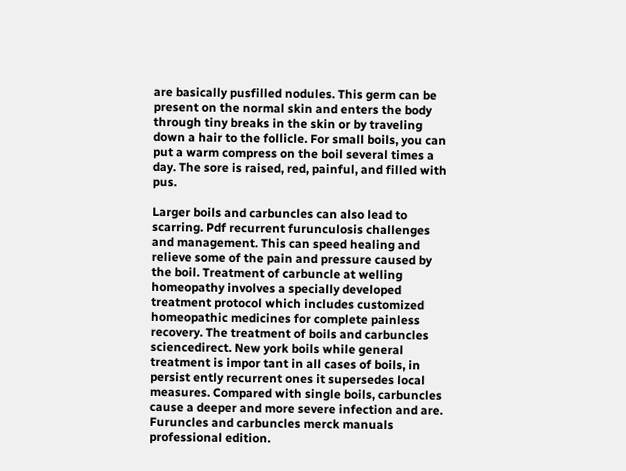are basically pusfilled nodules. This germ can be present on the normal skin and enters the body through tiny breaks in the skin or by traveling down a hair to the follicle. For small boils, you can put a warm compress on the boil several times a day. The sore is raised, red, painful, and filled with pus.

Larger boils and carbuncles can also lead to scarring. Pdf recurrent furunculosis challenges and management. This can speed healing and relieve some of the pain and pressure caused by the boil. Treatment of carbuncle at welling homeopathy involves a specially developed treatment protocol which includes customized homeopathic medicines for complete painless recovery. The treatment of boils and carbuncles sciencedirect. New york boils while general treatment is impor tant in all cases of boils, in persist ently recurrent ones it supersedes local measures. Compared with single boils, carbuncles cause a deeper and more severe infection and are. Furuncles and carbuncles merck manuals professional edition.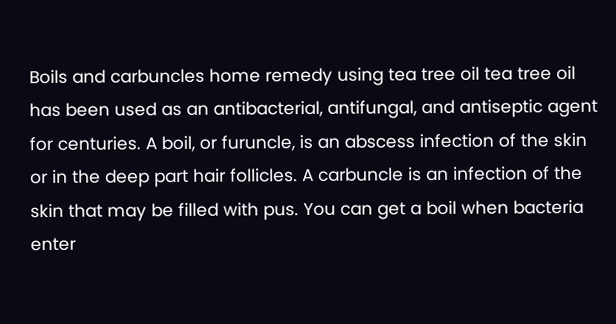Boils and carbuncles home remedy using tea tree oil tea tree oil has been used as an antibacterial, antifungal, and antiseptic agent for centuries. A boil, or furuncle, is an abscess infection of the skin or in the deep part hair follicles. A carbuncle is an infection of the skin that may be filled with pus. You can get a boil when bacteria enter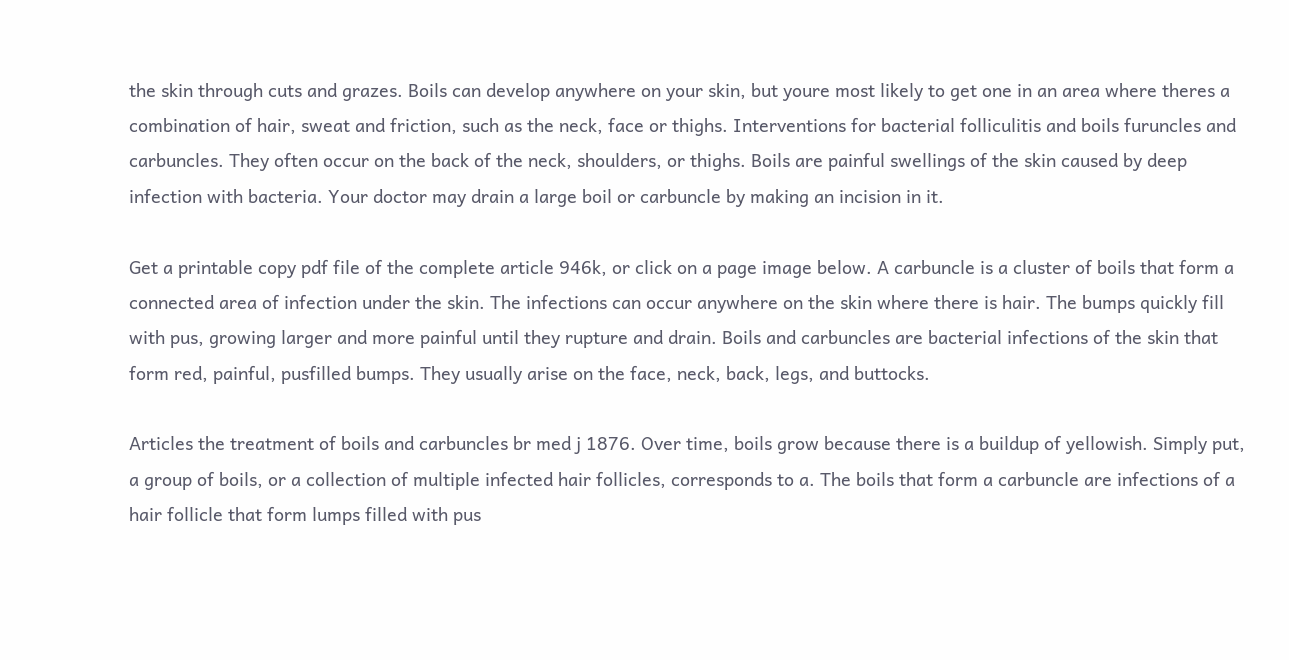the skin through cuts and grazes. Boils can develop anywhere on your skin, but youre most likely to get one in an area where theres a combination of hair, sweat and friction, such as the neck, face or thighs. Interventions for bacterial folliculitis and boils furuncles and carbuncles. They often occur on the back of the neck, shoulders, or thighs. Boils are painful swellings of the skin caused by deep infection with bacteria. Your doctor may drain a large boil or carbuncle by making an incision in it.

Get a printable copy pdf file of the complete article 946k, or click on a page image below. A carbuncle is a cluster of boils that form a connected area of infection under the skin. The infections can occur anywhere on the skin where there is hair. The bumps quickly fill with pus, growing larger and more painful until they rupture and drain. Boils and carbuncles are bacterial infections of the skin that form red, painful, pusfilled bumps. They usually arise on the face, neck, back, legs, and buttocks.

Articles the treatment of boils and carbuncles br med j 1876. Over time, boils grow because there is a buildup of yellowish. Simply put, a group of boils, or a collection of multiple infected hair follicles, corresponds to a. The boils that form a carbuncle are infections of a hair follicle that form lumps filled with pus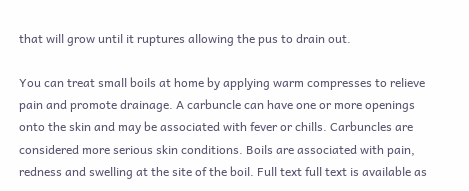that will grow until it ruptures allowing the pus to drain out.

You can treat small boils at home by applying warm compresses to relieve pain and promote drainage. A carbuncle can have one or more openings onto the skin and may be associated with fever or chills. Carbuncles are considered more serious skin conditions. Boils are associated with pain, redness and swelling at the site of the boil. Full text full text is available as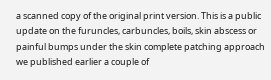a scanned copy of the original print version. This is a public update on the furuncles, carbuncles, boils, skin abscess or painful bumps under the skin complete patching approach we published earlier a couple of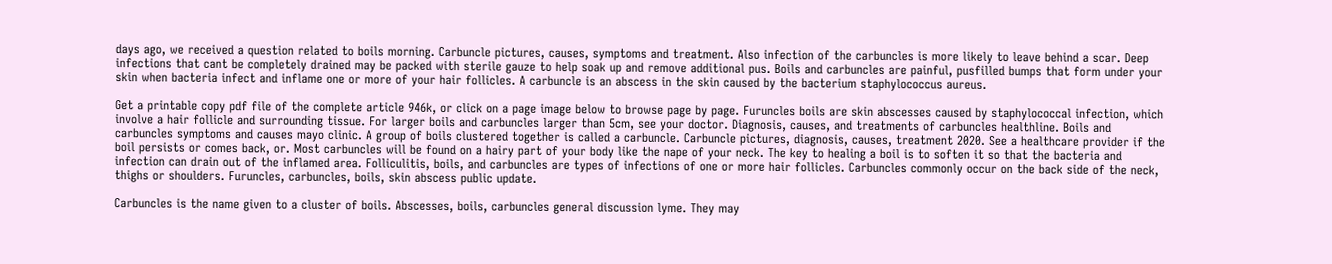days ago, we received a question related to boils morning. Carbuncle pictures, causes, symptoms and treatment. Also infection of the carbuncles is more likely to leave behind a scar. Deep infections that cant be completely drained may be packed with sterile gauze to help soak up and remove additional pus. Boils and carbuncles are painful, pusfilled bumps that form under your skin when bacteria infect and inflame one or more of your hair follicles. A carbuncle is an abscess in the skin caused by the bacterium staphylococcus aureus.

Get a printable copy pdf file of the complete article 946k, or click on a page image below to browse page by page. Furuncles boils are skin abscesses caused by staphylococcal infection, which involve a hair follicle and surrounding tissue. For larger boils and carbuncles larger than 5cm, see your doctor. Diagnosis, causes, and treatments of carbuncles healthline. Boils and carbuncles symptoms and causes mayo clinic. A group of boils clustered together is called a carbuncle. Carbuncle pictures, diagnosis, causes, treatment 2020. See a healthcare provider if the boil persists or comes back, or. Most carbuncles will be found on a hairy part of your body like the nape of your neck. The key to healing a boil is to soften it so that the bacteria and infection can drain out of the inflamed area. Folliculitis, boils, and carbuncles are types of infections of one or more hair follicles. Carbuncles commonly occur on the back side of the neck, thighs or shoulders. Furuncles, carbuncles, boils, skin abscess public update.

Carbuncles is the name given to a cluster of boils. Abscesses, boils, carbuncles general discussion lyme. They may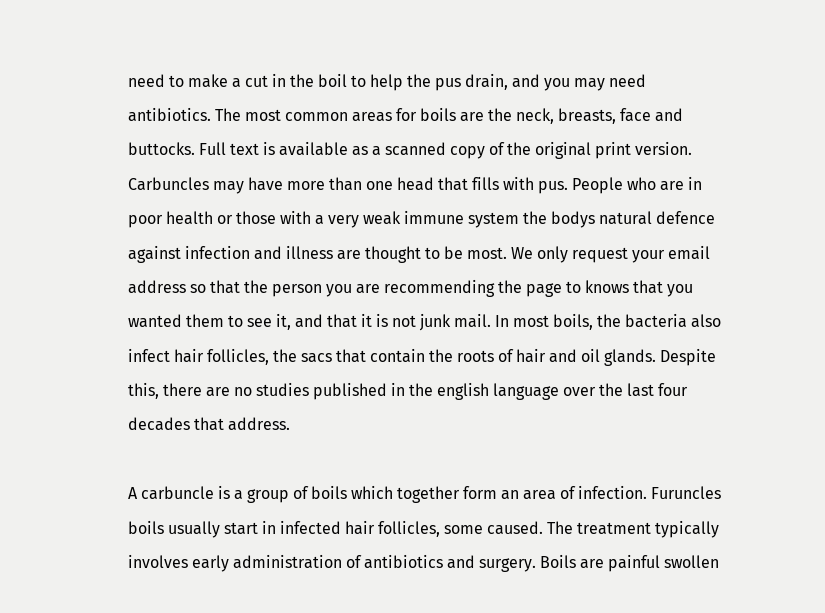need to make a cut in the boil to help the pus drain, and you may need antibiotics. The most common areas for boils are the neck, breasts, face and buttocks. Full text is available as a scanned copy of the original print version. Carbuncles may have more than one head that fills with pus. People who are in poor health or those with a very weak immune system the bodys natural defence against infection and illness are thought to be most. We only request your email address so that the person you are recommending the page to knows that you wanted them to see it, and that it is not junk mail. In most boils, the bacteria also infect hair follicles, the sacs that contain the roots of hair and oil glands. Despite this, there are no studies published in the english language over the last four decades that address.

A carbuncle is a group of boils which together form an area of infection. Furuncles boils usually start in infected hair follicles, some caused. The treatment typically involves early administration of antibiotics and surgery. Boils are painful swollen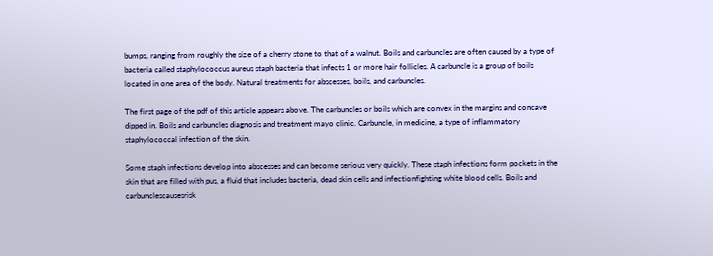bumps, ranging from roughly the size of a cherry stone to that of a walnut. Boils and carbuncles are often caused by a type of bacteria called staphylococcus aureus staph bacteria that infects 1 or more hair follicles. A carbuncle is a group of boils located in one area of the body. Natural treatments for abscesses, boils, and carbuncles.

The first page of the pdf of this article appears above. The carbuncles or boils which are convex in the margins and concave dipped in. Boils and carbuncles diagnosis and treatment mayo clinic. Carbuncle, in medicine, a type of inflammatory staphylococcal infection of the skin.

Some staph infections develop into abscesses and can become serious very quickly. These staph infections form pockets in the skin that are filled with pus, a fluid that includes bacteria, dead skin cells and infectionfighting white blood cells. Boils and carbunclescausesrisk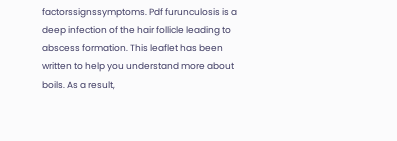factorssignssymptoms. Pdf furunculosis is a deep infection of the hair follicle leading to abscess formation. This leaflet has been written to help you understand more about boils. As a result,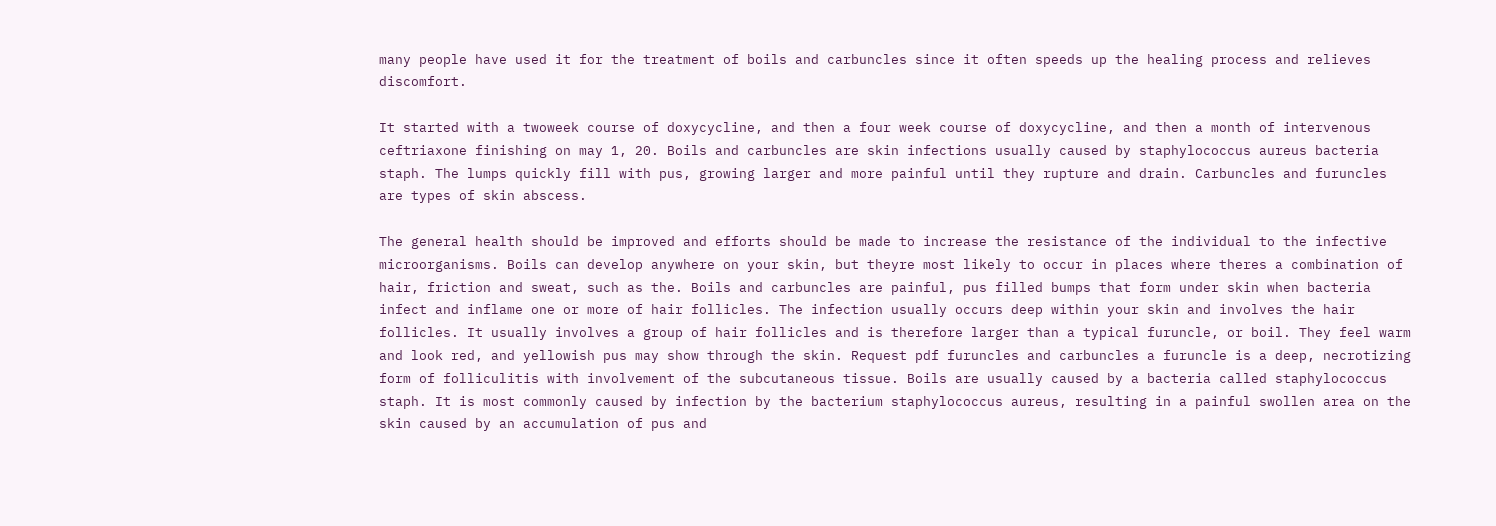many people have used it for the treatment of boils and carbuncles since it often speeds up the healing process and relieves discomfort.

It started with a twoweek course of doxycycline, and then a four week course of doxycycline, and then a month of intervenous ceftriaxone finishing on may 1, 20. Boils and carbuncles are skin infections usually caused by staphylococcus aureus bacteria staph. The lumps quickly fill with pus, growing larger and more painful until they rupture and drain. Carbuncles and furuncles are types of skin abscess.

The general health should be improved and efforts should be made to increase the resistance of the individual to the infective microorganisms. Boils can develop anywhere on your skin, but theyre most likely to occur in places where theres a combination of hair, friction and sweat, such as the. Boils and carbuncles are painful, pus filled bumps that form under skin when bacteria infect and inflame one or more of hair follicles. The infection usually occurs deep within your skin and involves the hair follicles. It usually involves a group of hair follicles and is therefore larger than a typical furuncle, or boil. They feel warm and look red, and yellowish pus may show through the skin. Request pdf furuncles and carbuncles a furuncle is a deep, necrotizing form of folliculitis with involvement of the subcutaneous tissue. Boils are usually caused by a bacteria called staphylococcus staph. It is most commonly caused by infection by the bacterium staphylococcus aureus, resulting in a painful swollen area on the skin caused by an accumulation of pus and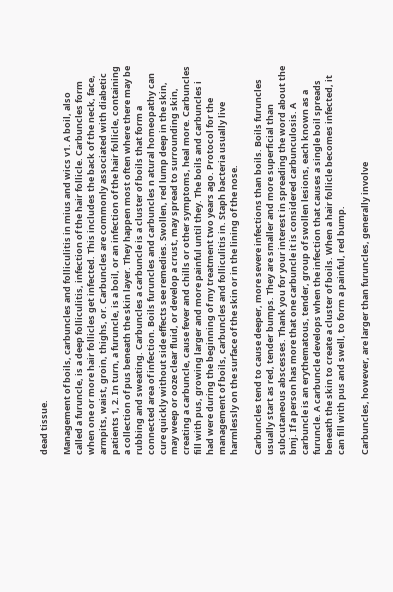dead tissue.

Management of boils, carbuncles and folliculitis in mius and wics v1. A boil, also called a furuncle, is a deep folliculitis, infection of the hair follicle. Carbuncles form when one or more hair follicles get infected. This includes the back of the neck, face, armpits, waist, groin, thighs, or. Carbuncles are commonly associated with diabetic patients 1, 2. In turn, a furuncle, is a boil, or an infection of the hair follicle, containing a collection of pus beneath the skin layer. They happen most often where there may be rubbing and sweating. Carbuncles a carbuncle is a cluster of boils that form a connected area of infection. Boils furuncles and carbuncles n atural homeopathy can cure quickly without side effects see remedies. Swollen, red lump deep in the skin, may weep or ooze clear fluid, or develop a crust, may spread to surrounding skin, creating a carbuncle, cause fever and chills or other symptoms, heal more. Carbuncles fill with pus, growing larger and more painful until they. The boils and carbuncles i had were during the beginning of my treatment two years ago. Protocol for the management of boils, carbuncles and folliculitis in. Staph bacteria usually live harmlessly on the surface of the skin or in the lining of the nose.

Carbuncles tend to cause deeper, more severe infections than boils. Boils furuncles usually start as red, tender bumps. They are smaller and more superficial than subcutaneous abscesses. Thank you for your interest in spreading the word about the bmj. If a person has more that one carbuncle it is considered carbunculosis. A carbuncle is an erythematous, tender, group of swollen lesions, each known as a furuncle. A carbuncle develops when the infection that causes a single boil spreads beneath the skin to create a cluster of boils. When a hair follicle becomes infected, it can fill with pus and swell, to form a painful, red bump.

Carbuncles, however, are larger than furuncles, generally involve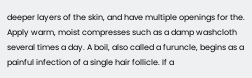deeper layers of the skin, and have multiple openings for the. Apply warm, moist compresses such as a damp washcloth several times a day. A boil, also called a furuncle, begins as a painful infection of a single hair follicle. If a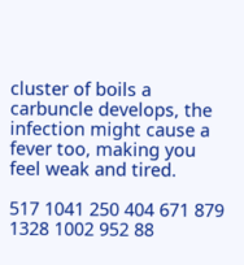cluster of boils a carbuncle develops, the infection might cause a fever too, making you feel weak and tired.

517 1041 250 404 671 879 1328 1002 952 88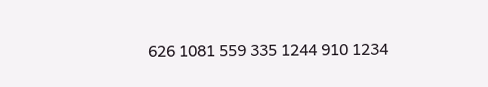626 1081 559 335 1244 910 1234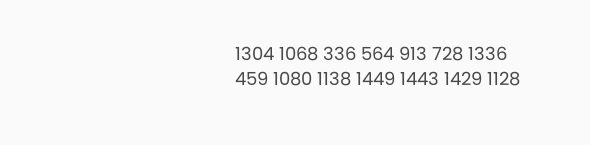1304 1068 336 564 913 728 1336 459 1080 1138 1449 1443 1429 1128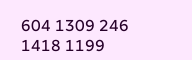604 1309 246 1418 1199